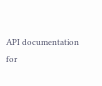API documentation for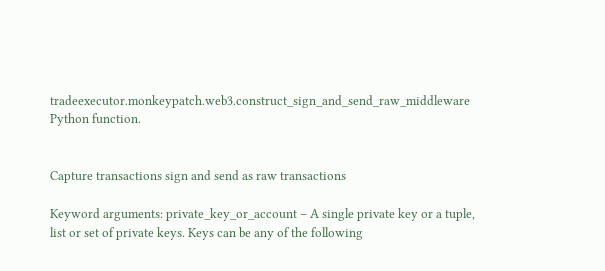tradeexecutor.monkeypatch.web3.construct_sign_and_send_raw_middleware Python function.


Capture transactions sign and send as raw transactions

Keyword arguments: private_key_or_account – A single private key or a tuple, list or set of private keys. Keys can be any of the following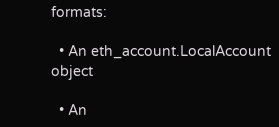formats:

  • An eth_account.LocalAccount object

  • An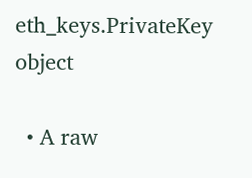eth_keys.PrivateKey object

  • A raw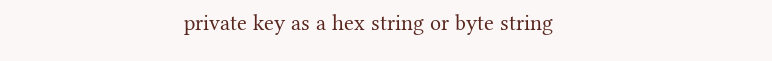private key as a hex string or byte string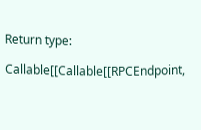Return type:

Callable[[Callable[[RPCEndpoint,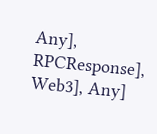Any], RPCResponse], Web3], Any]